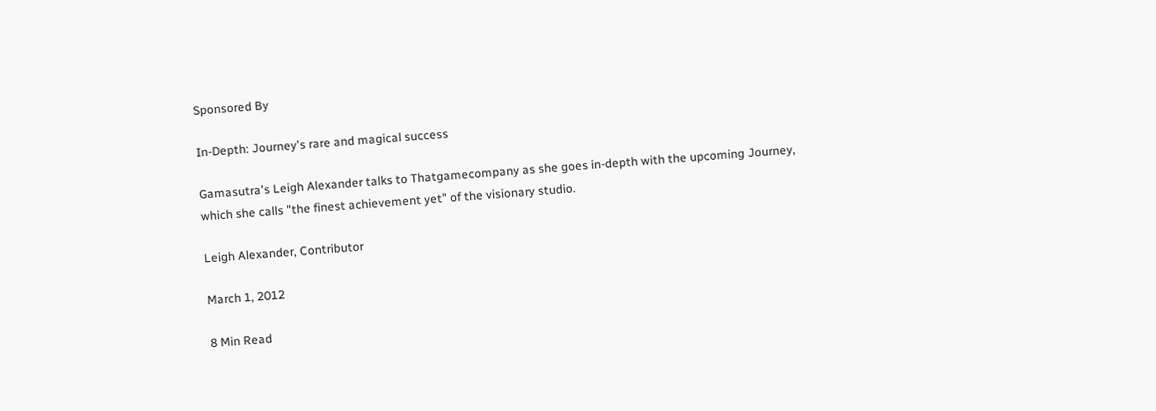Sponsored By

In-Depth: Journey's rare and magical success

Gamasutra's Leigh Alexander talks to Thatgamecompany as she goes in-depth with the upcoming Journey, which she calls "the finest achievement yet" of the visionary studio.

Leigh Alexander, Contributor

March 1, 2012

8 Min Read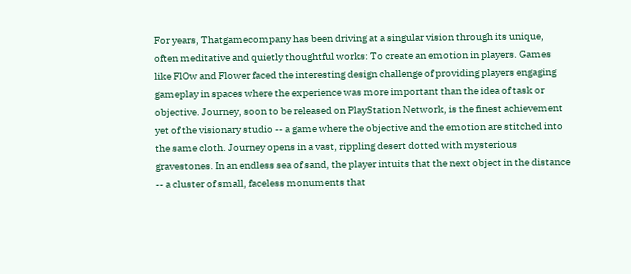For years, Thatgamecompany has been driving at a singular vision through its unique, often meditative and quietly thoughtful works: To create an emotion in players. Games like FlOw and Flower faced the interesting design challenge of providing players engaging gameplay in spaces where the experience was more important than the idea of task or objective. Journey, soon to be released on PlayStation Network, is the finest achievement yet of the visionary studio -- a game where the objective and the emotion are stitched into the same cloth. Journey opens in a vast, rippling desert dotted with mysterious gravestones. In an endless sea of sand, the player intuits that the next object in the distance -- a cluster of small, faceless monuments that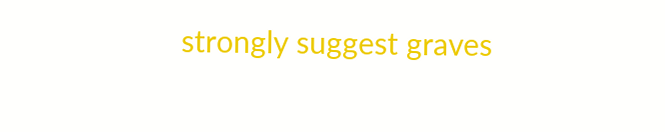strongly suggest graves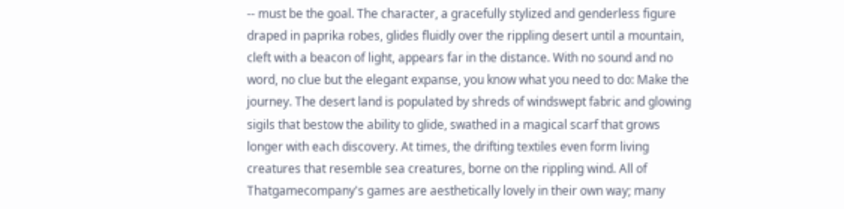-- must be the goal. The character, a gracefully stylized and genderless figure draped in paprika robes, glides fluidly over the rippling desert until a mountain, cleft with a beacon of light, appears far in the distance. With no sound and no word, no clue but the elegant expanse, you know what you need to do: Make the journey. The desert land is populated by shreds of windswept fabric and glowing sigils that bestow the ability to glide, swathed in a magical scarf that grows longer with each discovery. At times, the drifting textiles even form living creatures that resemble sea creatures, borne on the rippling wind. All of Thatgamecompany's games are aesthetically lovely in their own way; many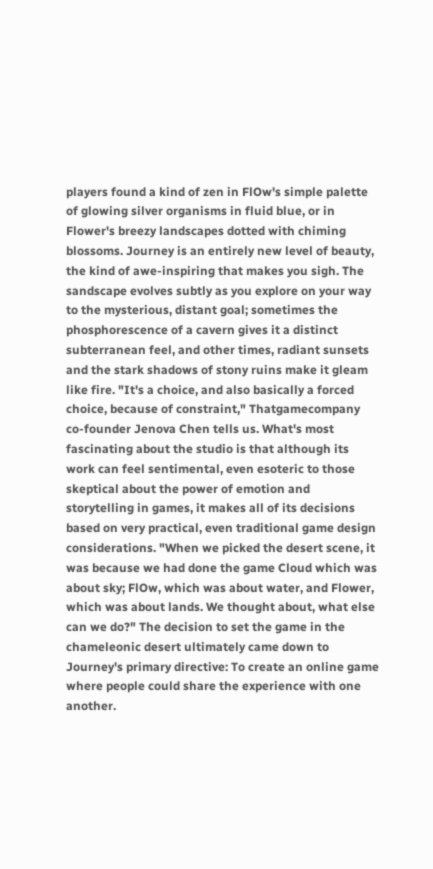players found a kind of zen in FlOw's simple palette of glowing silver organisms in fluid blue, or in Flower's breezy landscapes dotted with chiming blossoms. Journey is an entirely new level of beauty, the kind of awe-inspiring that makes you sigh. The sandscape evolves subtly as you explore on your way to the mysterious, distant goal; sometimes the phosphorescence of a cavern gives it a distinct subterranean feel, and other times, radiant sunsets and the stark shadows of stony ruins make it gleam like fire. "It's a choice, and also basically a forced choice, because of constraint," Thatgamecompany co-founder Jenova Chen tells us. What's most fascinating about the studio is that although its work can feel sentimental, even esoteric to those skeptical about the power of emotion and storytelling in games, it makes all of its decisions based on very practical, even traditional game design considerations. "When we picked the desert scene, it was because we had done the game Cloud which was about sky; FlOw, which was about water, and Flower, which was about lands. We thought about, what else can we do?" The decision to set the game in the chameleonic desert ultimately came down to Journey's primary directive: To create an online game where people could share the experience with one another.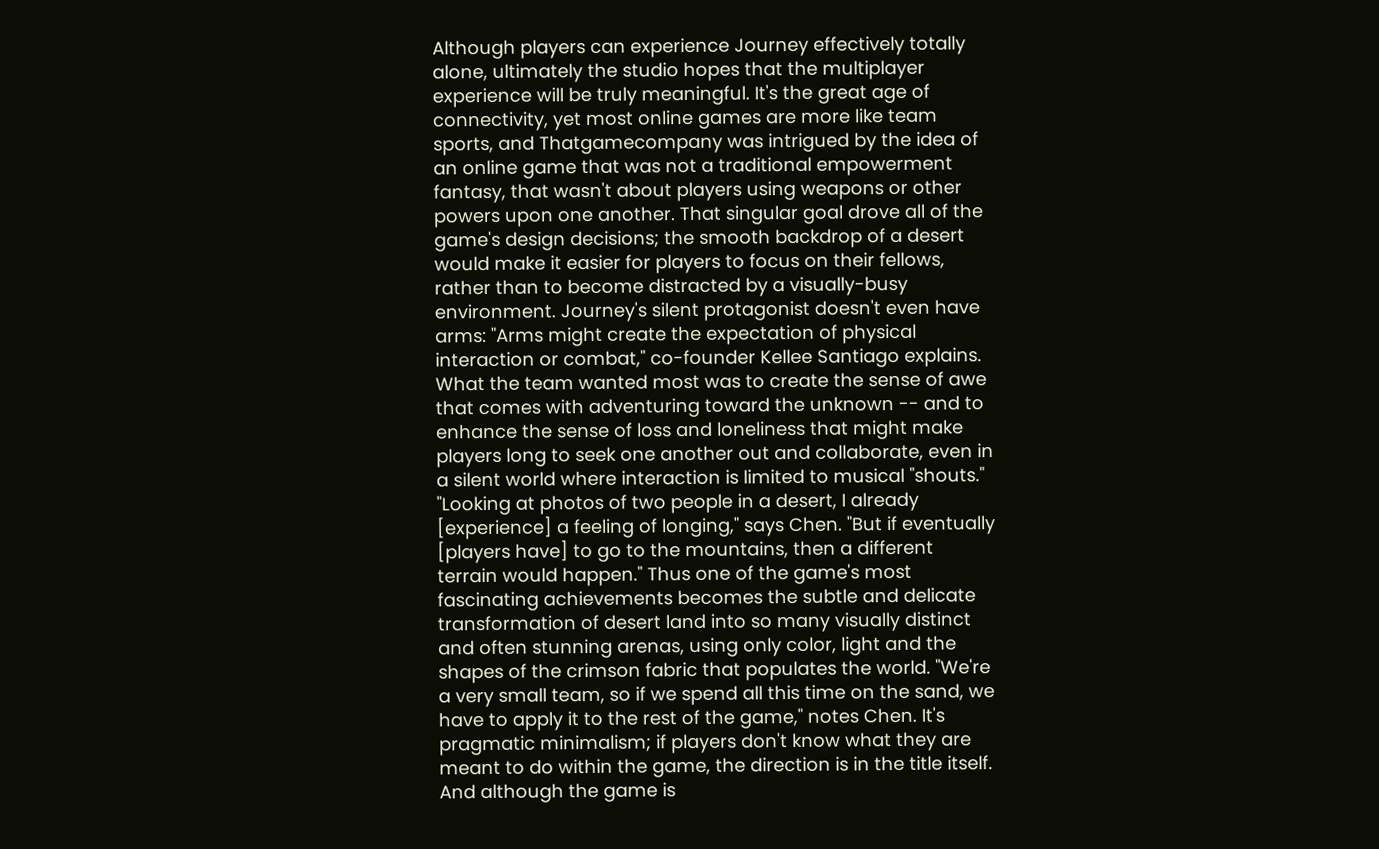Although players can experience Journey effectively totally alone, ultimately the studio hopes that the multiplayer experience will be truly meaningful. It's the great age of connectivity, yet most online games are more like team sports, and Thatgamecompany was intrigued by the idea of an online game that was not a traditional empowerment fantasy, that wasn't about players using weapons or other powers upon one another. That singular goal drove all of the game's design decisions; the smooth backdrop of a desert would make it easier for players to focus on their fellows, rather than to become distracted by a visually-busy environment. Journey's silent protagonist doesn't even have arms: "Arms might create the expectation of physical interaction or combat," co-founder Kellee Santiago explains. What the team wanted most was to create the sense of awe that comes with adventuring toward the unknown -- and to enhance the sense of loss and loneliness that might make players long to seek one another out and collaborate, even in a silent world where interaction is limited to musical "shouts." "Looking at photos of two people in a desert, I already [experience] a feeling of longing," says Chen. "But if eventually [players have] to go to the mountains, then a different terrain would happen." Thus one of the game's most fascinating achievements becomes the subtle and delicate transformation of desert land into so many visually distinct and often stunning arenas, using only color, light and the shapes of the crimson fabric that populates the world. "We're a very small team, so if we spend all this time on the sand, we have to apply it to the rest of the game," notes Chen. It's pragmatic minimalism; if players don't know what they are meant to do within the game, the direction is in the title itself. And although the game is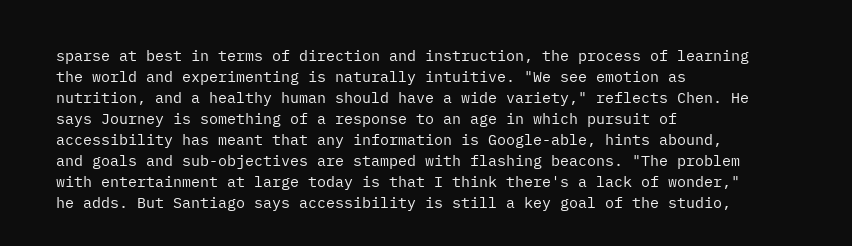sparse at best in terms of direction and instruction, the process of learning the world and experimenting is naturally intuitive. "We see emotion as nutrition, and a healthy human should have a wide variety," reflects Chen. He says Journey is something of a response to an age in which pursuit of accessibility has meant that any information is Google-able, hints abound, and goals and sub-objectives are stamped with flashing beacons. "The problem with entertainment at large today is that I think there's a lack of wonder," he adds. But Santiago says accessibility is still a key goal of the studio,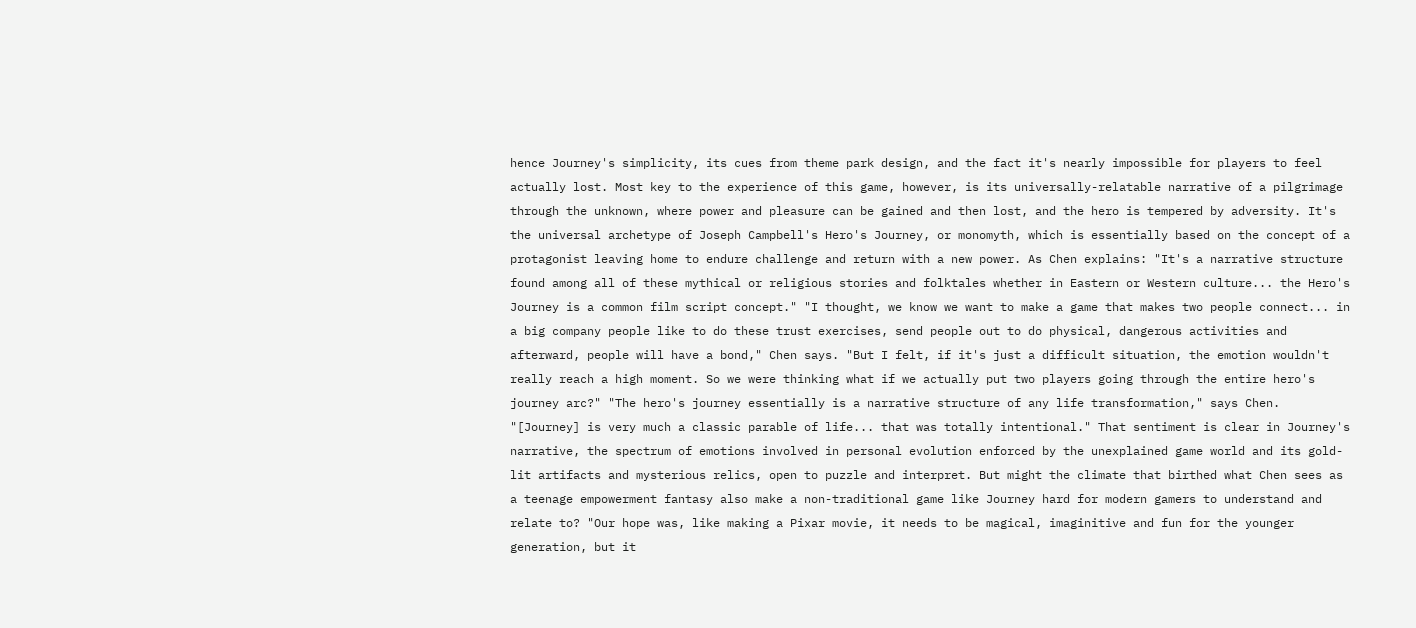hence Journey's simplicity, its cues from theme park design, and the fact it's nearly impossible for players to feel actually lost. Most key to the experience of this game, however, is its universally-relatable narrative of a pilgrimage through the unknown, where power and pleasure can be gained and then lost, and the hero is tempered by adversity. It's the universal archetype of Joseph Campbell's Hero's Journey, or monomyth, which is essentially based on the concept of a protagonist leaving home to endure challenge and return with a new power. As Chen explains: "It's a narrative structure found among all of these mythical or religious stories and folktales whether in Eastern or Western culture... the Hero's Journey is a common film script concept." "I thought, we know we want to make a game that makes two people connect... in a big company people like to do these trust exercises, send people out to do physical, dangerous activities and afterward, people will have a bond," Chen says. "But I felt, if it's just a difficult situation, the emotion wouldn't really reach a high moment. So we were thinking what if we actually put two players going through the entire hero's journey arc?" "The hero's journey essentially is a narrative structure of any life transformation," says Chen. "[Journey] is very much a classic parable of life... that was totally intentional." That sentiment is clear in Journey's narrative, the spectrum of emotions involved in personal evolution enforced by the unexplained game world and its gold-lit artifacts and mysterious relics, open to puzzle and interpret. But might the climate that birthed what Chen sees as a teenage empowerment fantasy also make a non-traditional game like Journey hard for modern gamers to understand and relate to? "Our hope was, like making a Pixar movie, it needs to be magical, imaginitive and fun for the younger generation, but it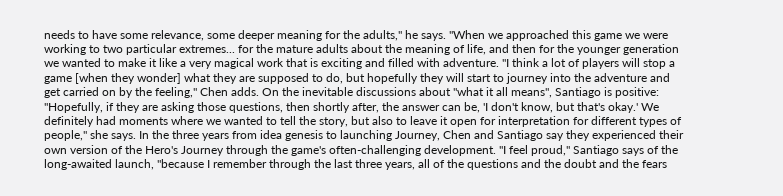needs to have some relevance, some deeper meaning for the adults," he says. "When we approached this game we were working to two particular extremes... for the mature adults about the meaning of life, and then for the younger generation we wanted to make it like a very magical work that is exciting and filled with adventure. "I think a lot of players will stop a game [when they wonder] what they are supposed to do, but hopefully they will start to journey into the adventure and get carried on by the feeling," Chen adds. On the inevitable discussions about "what it all means", Santiago is positive: "Hopefully, if they are asking those questions, then shortly after, the answer can be, 'I don't know, but that's okay.' We definitely had moments where we wanted to tell the story, but also to leave it open for interpretation for different types of people," she says. In the three years from idea genesis to launching Journey, Chen and Santiago say they experienced their own version of the Hero's Journey through the game's often-challenging development. "I feel proud," Santiago says of the long-awaited launch, "because I remember through the last three years, all of the questions and the doubt and the fears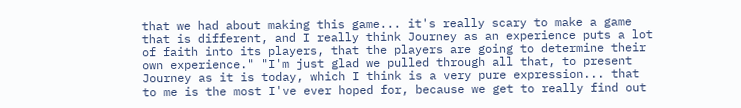that we had about making this game... it's really scary to make a game that is different, and I really think Journey as an experience puts a lot of faith into its players, that the players are going to determine their own experience." "I'm just glad we pulled through all that, to present Journey as it is today, which I think is a very pure expression... that to me is the most I've ever hoped for, because we get to really find out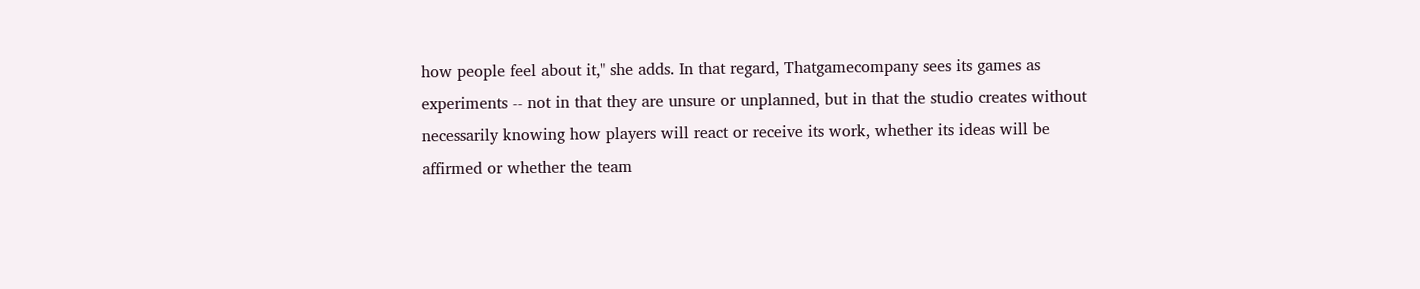how people feel about it," she adds. In that regard, Thatgamecompany sees its games as experiments -- not in that they are unsure or unplanned, but in that the studio creates without necessarily knowing how players will react or receive its work, whether its ideas will be affirmed or whether the team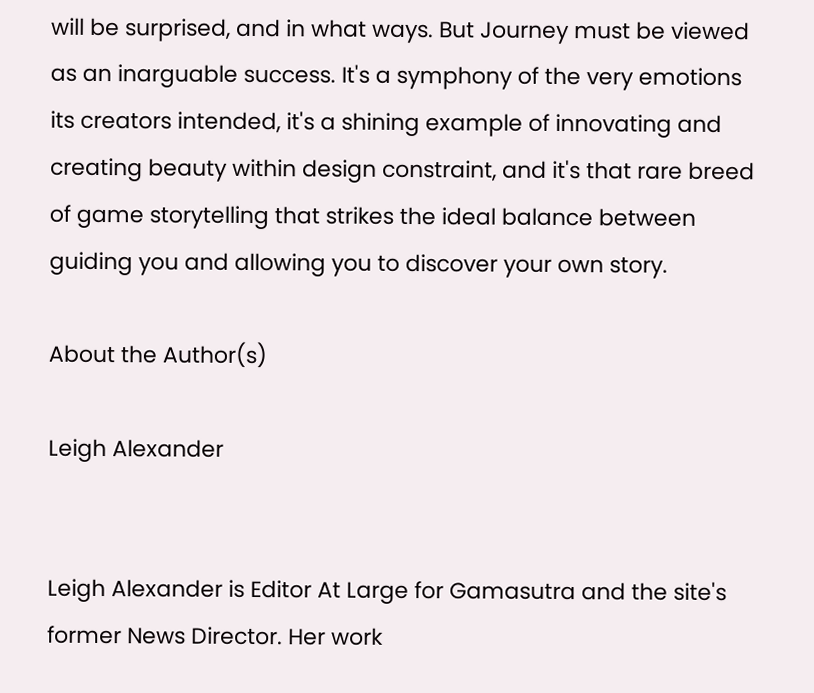will be surprised, and in what ways. But Journey must be viewed as an inarguable success. It's a symphony of the very emotions its creators intended, it's a shining example of innovating and creating beauty within design constraint, and it's that rare breed of game storytelling that strikes the ideal balance between guiding you and allowing you to discover your own story.

About the Author(s)

Leigh Alexander


Leigh Alexander is Editor At Large for Gamasutra and the site's former News Director. Her work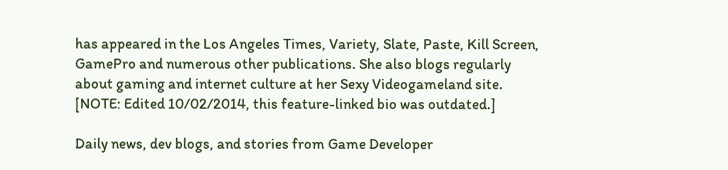has appeared in the Los Angeles Times, Variety, Slate, Paste, Kill Screen, GamePro and numerous other publications. She also blogs regularly about gaming and internet culture at her Sexy Videogameland site. [NOTE: Edited 10/02/2014, this feature-linked bio was outdated.]

Daily news, dev blogs, and stories from Game Developer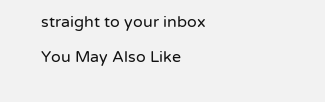straight to your inbox

You May Also Like